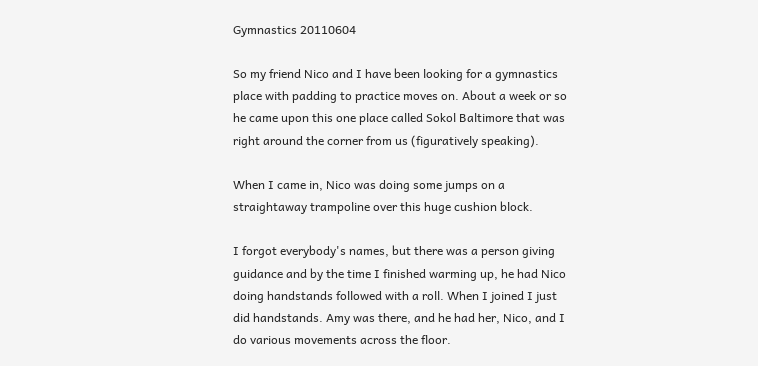Gymnastics 20110604

So my friend Nico and I have been looking for a gymnastics place with padding to practice moves on. About a week or so he came upon this one place called Sokol Baltimore that was right around the corner from us (figuratively speaking).

When I came in, Nico was doing some jumps on a straightaway trampoline over this huge cushion block.

I forgot everybody's names, but there was a person giving guidance and by the time I finished warming up, he had Nico doing handstands followed with a roll. When I joined I just did handstands. Amy was there, and he had her, Nico, and I do various movements across the floor.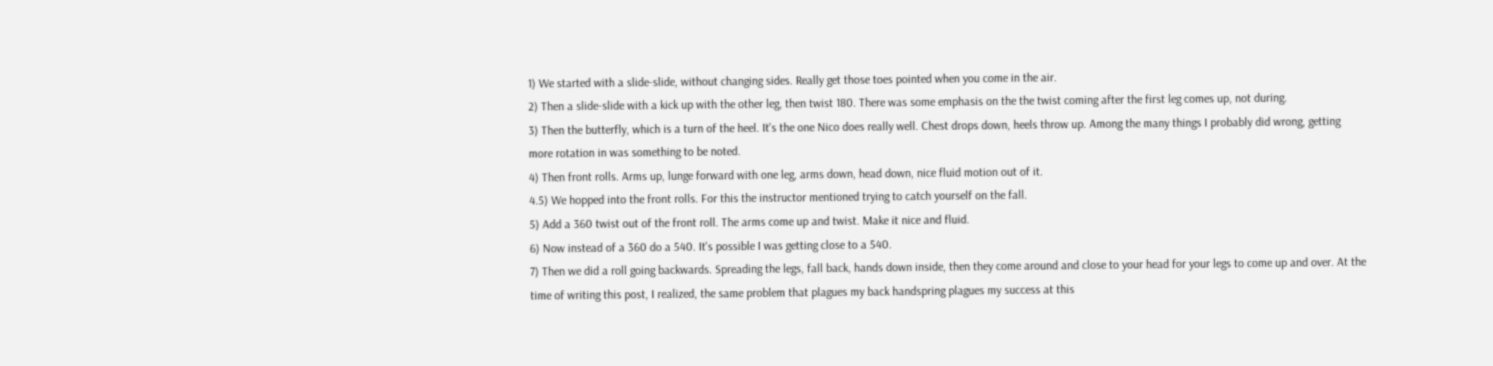1) We started with a slide-slide, without changing sides. Really get those toes pointed when you come in the air.
2) Then a slide-slide with a kick up with the other leg, then twist 180. There was some emphasis on the the twist coming after the first leg comes up, not during.
3) Then the butterfly, which is a turn of the heel. It's the one Nico does really well. Chest drops down, heels throw up. Among the many things I probably did wrong, getting more rotation in was something to be noted.
4) Then front rolls. Arms up, lunge forward with one leg, arms down, head down, nice fluid motion out of it.
4.5) We hopped into the front rolls. For this the instructor mentioned trying to catch yourself on the fall.
5) Add a 360 twist out of the front roll. The arms come up and twist. Make it nice and fluid.
6) Now instead of a 360 do a 540. It's possible I was getting close to a 540.
7) Then we did a roll going backwards. Spreading the legs, fall back, hands down inside, then they come around and close to your head for your legs to come up and over. At the time of writing this post, I realized, the same problem that plagues my back handspring plagues my success at this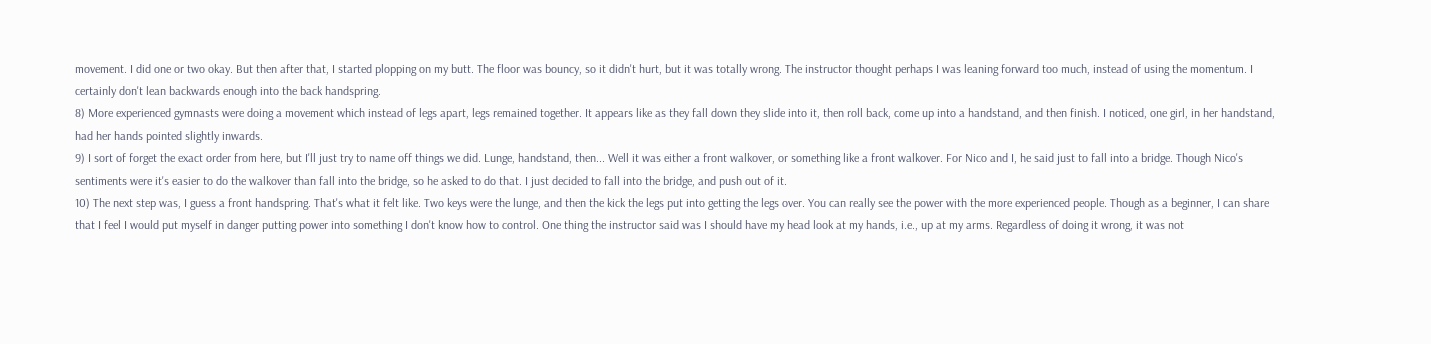movement. I did one or two okay. But then after that, I started plopping on my butt. The floor was bouncy, so it didn't hurt, but it was totally wrong. The instructor thought perhaps I was leaning forward too much, instead of using the momentum. I certainly don't lean backwards enough into the back handspring.
8) More experienced gymnasts were doing a movement which instead of legs apart, legs remained together. It appears like as they fall down they slide into it, then roll back, come up into a handstand, and then finish. I noticed, one girl, in her handstand, had her hands pointed slightly inwards.
9) I sort of forget the exact order from here, but I'll just try to name off things we did. Lunge, handstand, then... Well it was either a front walkover, or something like a front walkover. For Nico and I, he said just to fall into a bridge. Though Nico's sentiments were it's easier to do the walkover than fall into the bridge, so he asked to do that. I just decided to fall into the bridge, and push out of it.
10) The next step was, I guess a front handspring. That's what it felt like. Two keys were the lunge, and then the kick the legs put into getting the legs over. You can really see the power with the more experienced people. Though as a beginner, I can share that I feel I would put myself in danger putting power into something I don't know how to control. One thing the instructor said was I should have my head look at my hands, i.e., up at my arms. Regardless of doing it wrong, it was not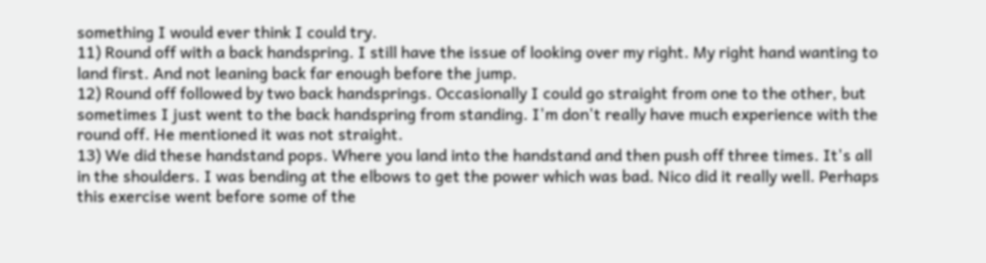something I would ever think I could try.
11) Round off with a back handspring. I still have the issue of looking over my right. My right hand wanting to land first. And not leaning back far enough before the jump.
12) Round off followed by two back handsprings. Occasionally I could go straight from one to the other, but sometimes I just went to the back handspring from standing. I'm don't really have much experience with the round off. He mentioned it was not straight.
13) We did these handstand pops. Where you land into the handstand and then push off three times. It's all in the shoulders. I was bending at the elbows to get the power which was bad. Nico did it really well. Perhaps this exercise went before some of the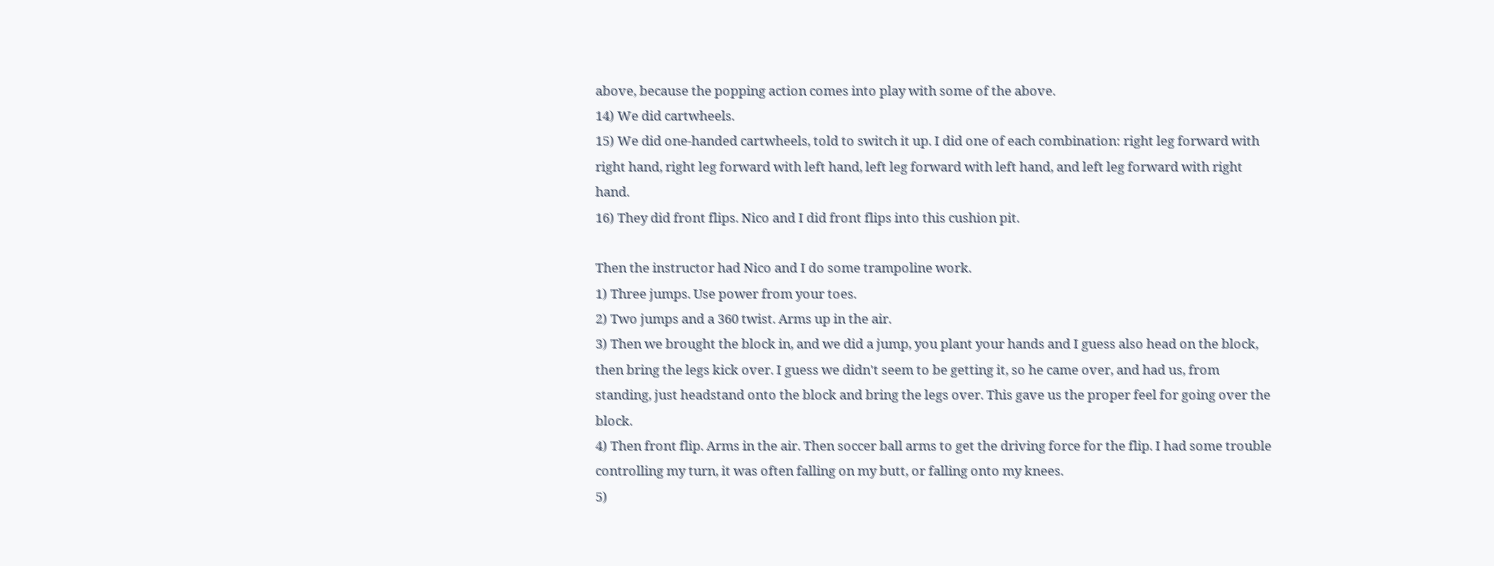above, because the popping action comes into play with some of the above.
14) We did cartwheels.
15) We did one-handed cartwheels, told to switch it up. I did one of each combination: right leg forward with right hand, right leg forward with left hand, left leg forward with left hand, and left leg forward with right hand.
16) They did front flips. Nico and I did front flips into this cushion pit.

Then the instructor had Nico and I do some trampoline work.
1) Three jumps. Use power from your toes.
2) Two jumps and a 360 twist. Arms up in the air.
3) Then we brought the block in, and we did a jump, you plant your hands and I guess also head on the block, then bring the legs kick over. I guess we didn't seem to be getting it, so he came over, and had us, from standing, just headstand onto the block and bring the legs over. This gave us the proper feel for going over the block.
4) Then front flip. Arms in the air. Then soccer ball arms to get the driving force for the flip. I had some trouble controlling my turn, it was often falling on my butt, or falling onto my knees.
5)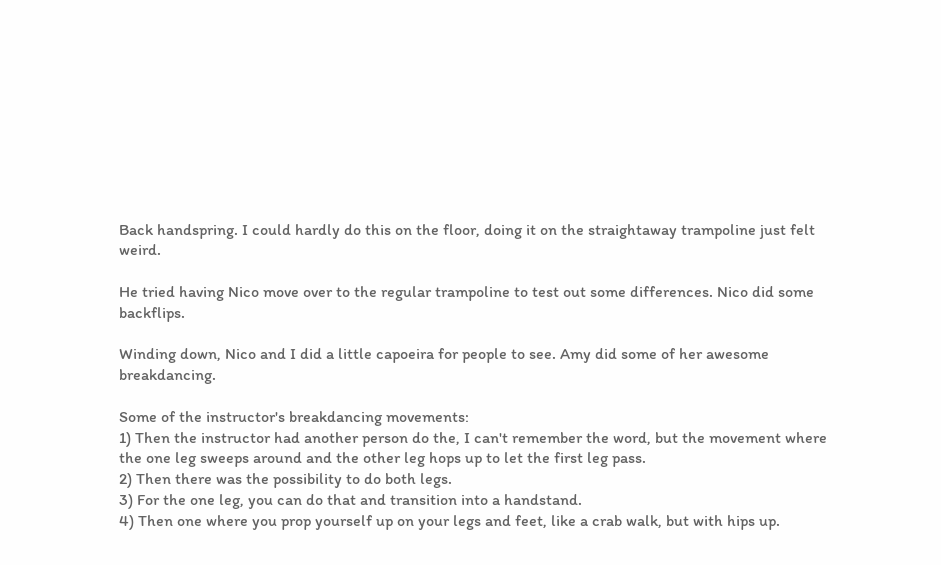Back handspring. I could hardly do this on the floor, doing it on the straightaway trampoline just felt weird.

He tried having Nico move over to the regular trampoline to test out some differences. Nico did some backflips.

Winding down, Nico and I did a little capoeira for people to see. Amy did some of her awesome breakdancing.

Some of the instructor's breakdancing movements:
1) Then the instructor had another person do the, I can't remember the word, but the movement where the one leg sweeps around and the other leg hops up to let the first leg pass.
2) Then there was the possibility to do both legs.
3) For the one leg, you can do that and transition into a handstand.
4) Then one where you prop yourself up on your legs and feet, like a crab walk, but with hips up.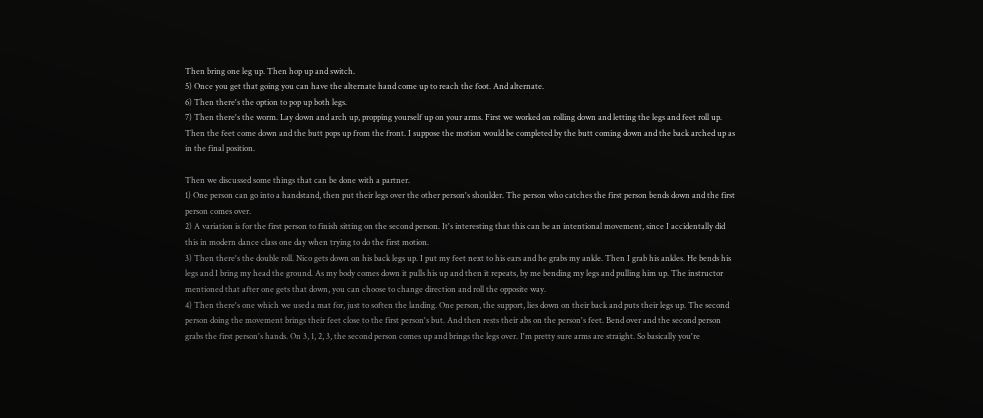Then bring one leg up. Then hop up and switch.
5) Once you get that going you can have the alternate hand come up to reach the foot. And alternate.
6) Then there's the option to pop up both legs.
7) Then there's the worm. Lay down and arch up, propping yourself up on your arms. First we worked on rolling down and letting the legs and feet roll up. Then the feet come down and the butt pops up from the front. I suppose the motion would be completed by the butt coming down and the back arched up as in the final position.

Then we discussed some things that can be done with a partner.
1) One person can go into a handstand, then put their legs over the other person's shoulder. The person who catches the first person bends down and the first person comes over.
2) A variation is for the first person to finish sitting on the second person. It's interesting that this can be an intentional movement, since I accidentally did this in modern dance class one day when trying to do the first motion.
3) Then there's the double roll. Nico gets down on his back legs up. I put my feet next to his ears and he grabs my ankle. Then I grab his ankles. He bends his legs and I bring my head the ground. As my body comes down it pulls his up and then it repeats, by me bending my legs and pulling him up. The instructor mentioned that after one gets that down, you can choose to change direction and roll the opposite way.
4) Then there's one which we used a mat for, just to soften the landing. One person, the support, lies down on their back and puts their legs up. The second person doing the movement brings their feet close to the first person's but. And then rests their abs on the person's feet. Bend over and the second person grabs the first person's hands. On 3, 1, 2, 3, the second person comes up and brings the legs over. I'm pretty sure arms are straight. So basically you're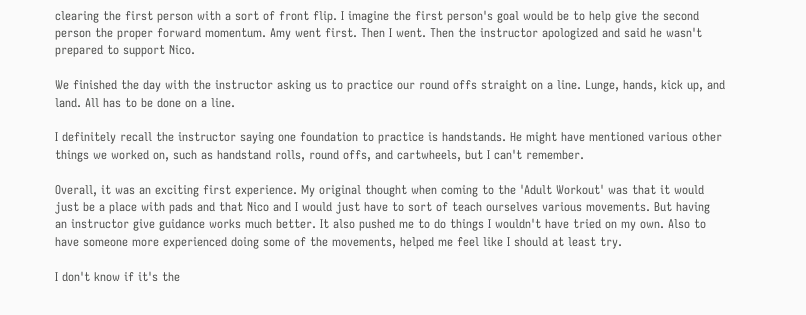clearing the first person with a sort of front flip. I imagine the first person's goal would be to help give the second person the proper forward momentum. Amy went first. Then I went. Then the instructor apologized and said he wasn't prepared to support Nico.

We finished the day with the instructor asking us to practice our round offs straight on a line. Lunge, hands, kick up, and land. All has to be done on a line.

I definitely recall the instructor saying one foundation to practice is handstands. He might have mentioned various other things we worked on, such as handstand rolls, round offs, and cartwheels, but I can't remember.

Overall, it was an exciting first experience. My original thought when coming to the 'Adult Workout' was that it would just be a place with pads and that Nico and I would just have to sort of teach ourselves various movements. But having an instructor give guidance works much better. It also pushed me to do things I wouldn't have tried on my own. Also to have someone more experienced doing some of the movements, helped me feel like I should at least try.

I don't know if it's the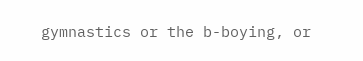gymnastics or the b-boying, or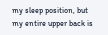my sleep position, but my entire upper back is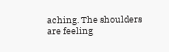aching. The shoulders are feeling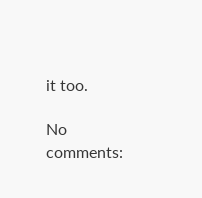it too.

No comments: